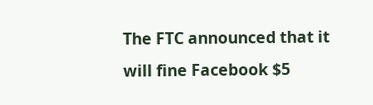The FTC announced that it will fine Facebook $5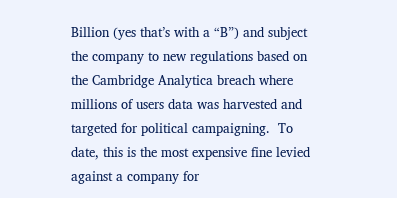Billion (yes that’s with a “B”) and subject the company to new regulations based on the Cambridge Analytica breach where millions of users data was harvested and targeted for political campaigning.  To date, this is the most expensive fine levied against a company for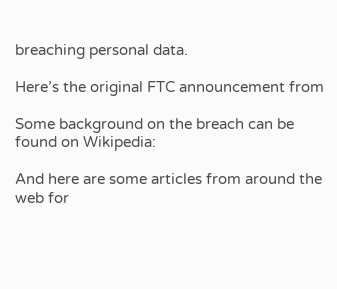breaching personal data.

Here’s the original FTC announcement from

Some background on the breach can be found on Wikipedia:

And here are some articles from around the web for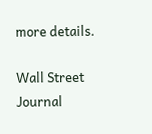more details.

Wall Street Journal